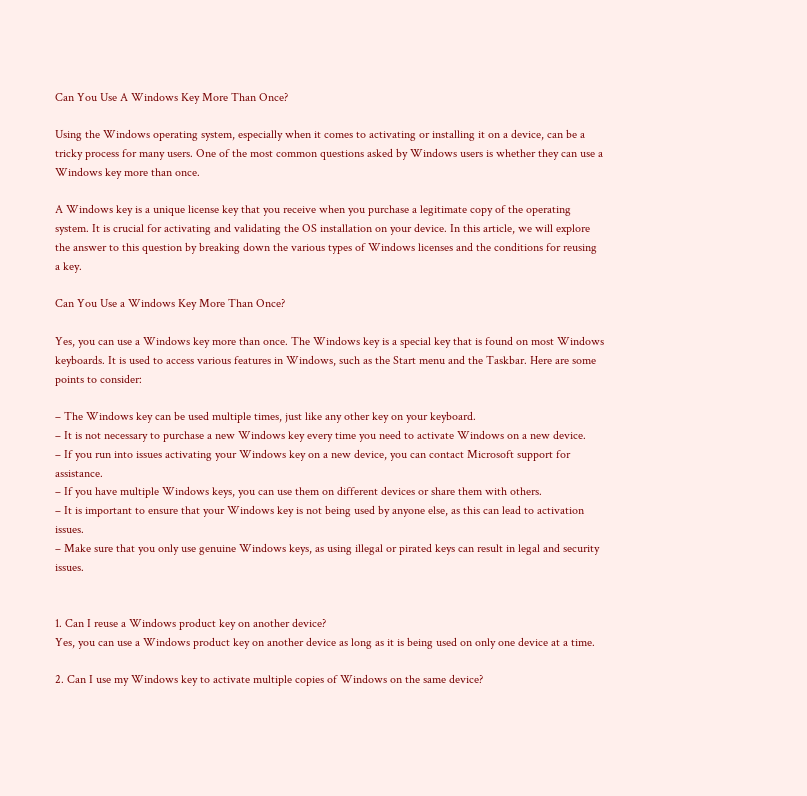Can You Use A Windows Key More Than Once?

Using the Windows operating system, especially when it comes to activating or installing it on a device, can be a tricky process for many users. One of the most common questions asked by Windows users is whether they can use a Windows key more than once.

A Windows key is a unique license key that you receive when you purchase a legitimate copy of the operating system. It is crucial for activating and validating the OS installation on your device. In this article, we will explore the answer to this question by breaking down the various types of Windows licenses and the conditions for reusing a key.

Can You Use a Windows Key More Than Once?

Yes, you can use a Windows key more than once. The Windows key is a special key that is found on most Windows keyboards. It is used to access various features in Windows, such as the Start menu and the Taskbar. Here are some points to consider:

– The Windows key can be used multiple times, just like any other key on your keyboard.
– It is not necessary to purchase a new Windows key every time you need to activate Windows on a new device.
– If you run into issues activating your Windows key on a new device, you can contact Microsoft support for assistance.
– If you have multiple Windows keys, you can use them on different devices or share them with others.
– It is important to ensure that your Windows key is not being used by anyone else, as this can lead to activation issues.
– Make sure that you only use genuine Windows keys, as using illegal or pirated keys can result in legal and security issues.


1. Can I reuse a Windows product key on another device?
Yes, you can use a Windows product key on another device as long as it is being used on only one device at a time.

2. Can I use my Windows key to activate multiple copies of Windows on the same device?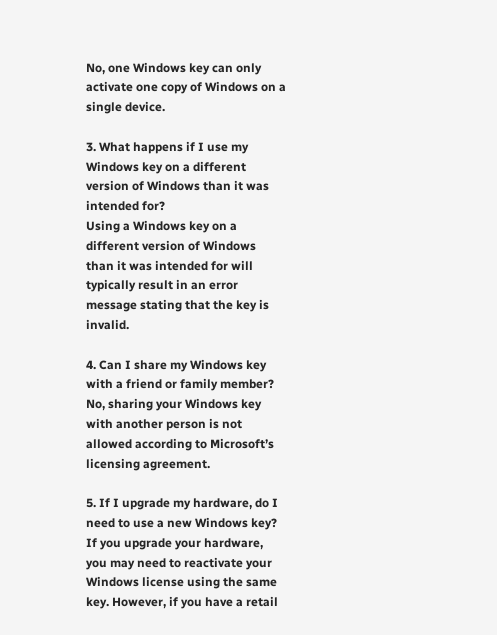No, one Windows key can only activate one copy of Windows on a single device.

3. What happens if I use my Windows key on a different version of Windows than it was intended for?
Using a Windows key on a different version of Windows than it was intended for will typically result in an error message stating that the key is invalid.

4. Can I share my Windows key with a friend or family member?
No, sharing your Windows key with another person is not allowed according to Microsoft’s licensing agreement.

5. If I upgrade my hardware, do I need to use a new Windows key?
If you upgrade your hardware, you may need to reactivate your Windows license using the same key. However, if you have a retail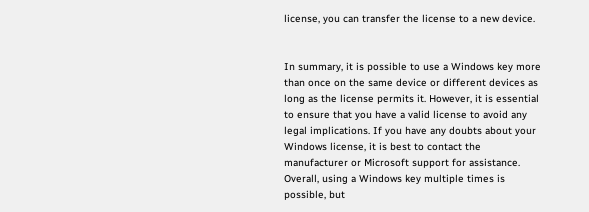license, you can transfer the license to a new device.


In summary, it is possible to use a Windows key more than once on the same device or different devices as long as the license permits it. However, it is essential to ensure that you have a valid license to avoid any legal implications. If you have any doubts about your Windows license, it is best to contact the manufacturer or Microsoft support for assistance. Overall, using a Windows key multiple times is possible, but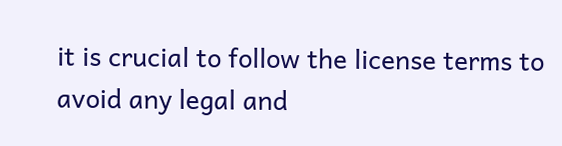it is crucial to follow the license terms to avoid any legal and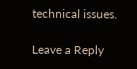technical issues.

Leave a Reply